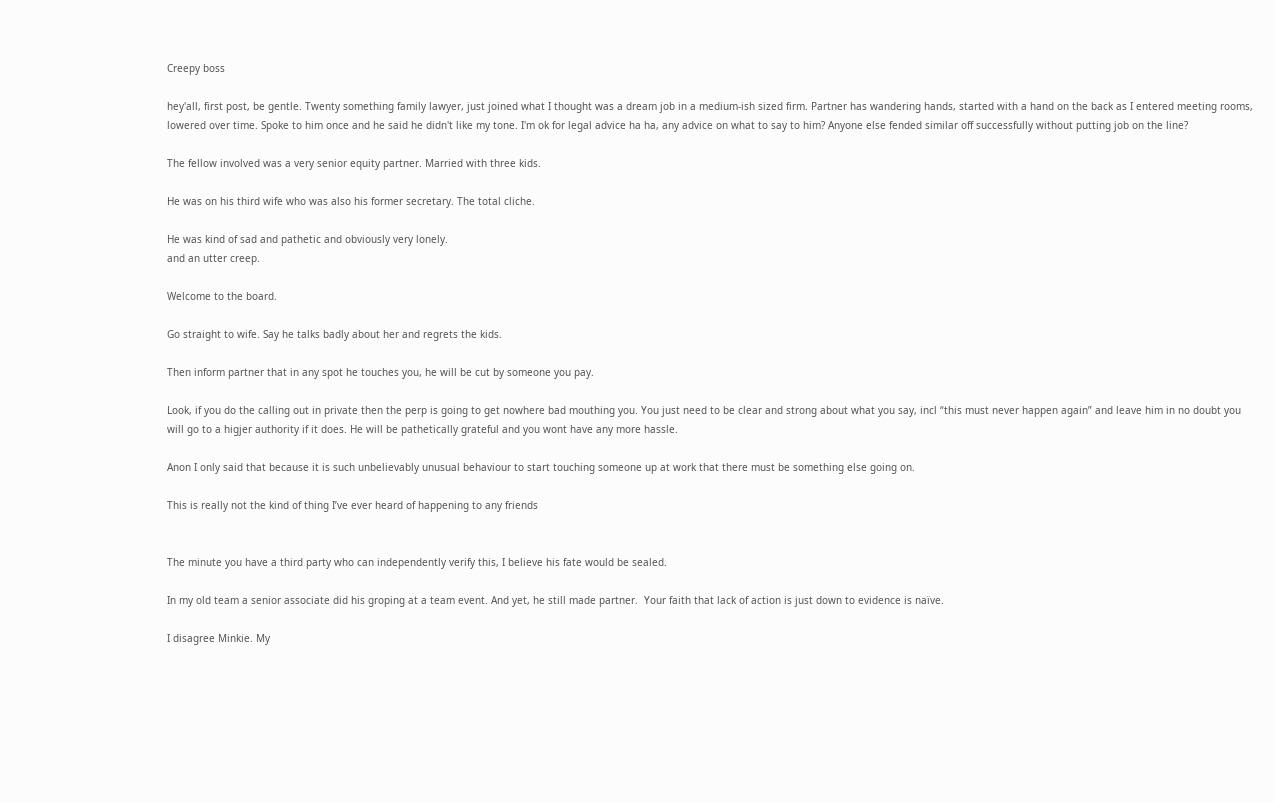Creepy boss

hey'all, first post, be gentle. Twenty something family lawyer, just joined what I thought was a dream job in a medium-ish sized firm. Partner has wandering hands, started with a hand on the back as I entered meeting rooms, lowered over time. Spoke to him once and he said he didn't like my tone. I'm ok for legal advice ha ha, any advice on what to say to him? Anyone else fended similar off successfully without putting job on the line?

The fellow involved was a very senior equity partner. Married with three kids.

He was on his third wife who was also his former secretary. The total cliche.

He was kind of sad and pathetic and obviously very lonely.
and an utter creep.

Welcome to the board.

Go straight to wife. Say he talks badly about her and regrets the kids.

Then inform partner that in any spot he touches you, he will be cut by someone you pay.

Look, if you do the calling out in private then the perp is going to get nowhere bad mouthing you. You just need to be clear and strong about what you say, incl “this must never happen again” and leave him in no doubt you will go to a higjer authority if it does. He will be pathetically grateful and you wont have any more hassle.

Anon I only said that because it is such unbelievably unusual behaviour to start touching someone up at work that there must be something else going on.

This is really not the kind of thing I’ve ever heard of happening to any friends


The minute you have a third party who can independently verify this, I believe his fate would be sealed.

In my old team a senior associate did his groping at a team event. And yet, he still made partner.  Your faith that lack of action is just down to evidence is naïve.

I disagree Minkie. My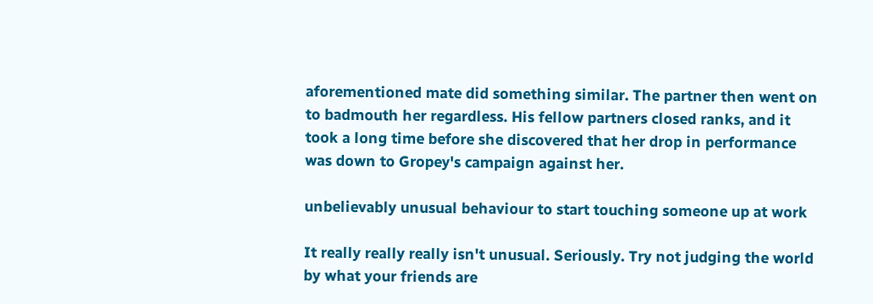aforementioned mate did something similar. The partner then went on to badmouth her regardless. His fellow partners closed ranks, and it took a long time before she discovered that her drop in performance was down to Gropey's campaign against her.

unbelievably unusual behaviour to start touching someone up at work

It really really really isn't unusual. Seriously. Try not judging the world by what your friends are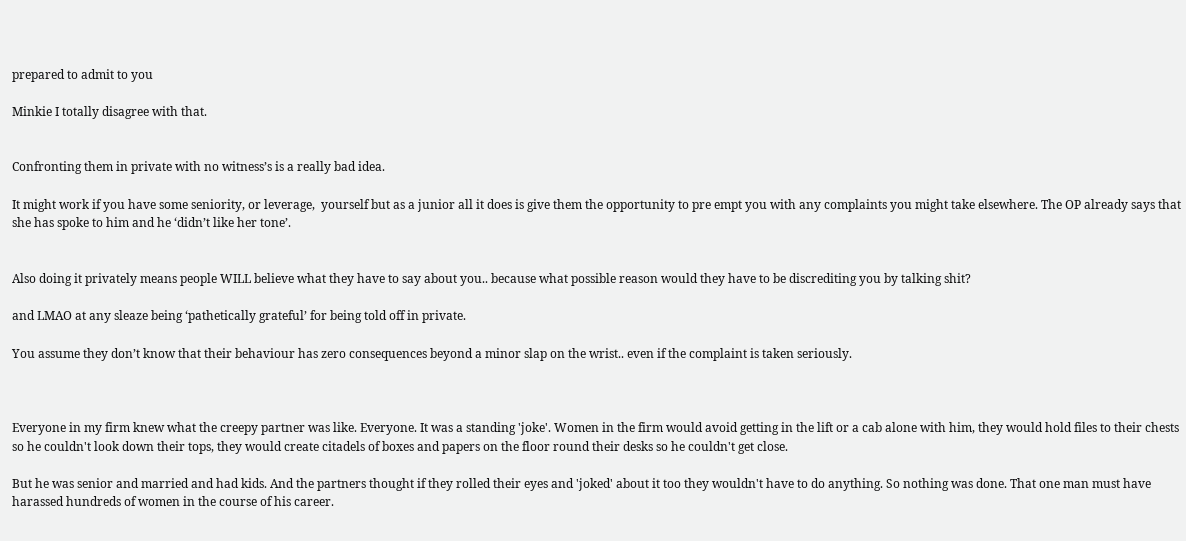prepared to admit to you

Minkie I totally disagree with that.


Confronting them in private with no witness’s is a really bad idea.

It might work if you have some seniority, or leverage,  yourself but as a junior all it does is give them the opportunity to pre empt you with any complaints you might take elsewhere. The OP already says that she has spoke to him and he ‘didn’t like her tone’.


Also doing it privately means people WILL believe what they have to say about you.. because what possible reason would they have to be discrediting you by talking shit?

and LMAO at any sleaze being ‘pathetically grateful’ for being told off in private.

You assume they don’t know that their behaviour has zero consequences beyond a minor slap on the wrist.. even if the complaint is taken seriously.



Everyone in my firm knew what the creepy partner was like. Everyone. It was a standing 'joke'. Women in the firm would avoid getting in the lift or a cab alone with him, they would hold files to their chests so he couldn't look down their tops, they would create citadels of boxes and papers on the floor round their desks so he couldn't get close.

But he was senior and married and had kids. And the partners thought if they rolled their eyes and 'joked' about it too they wouldn't have to do anything. So nothing was done. That one man must have harassed hundreds of women in the course of his career.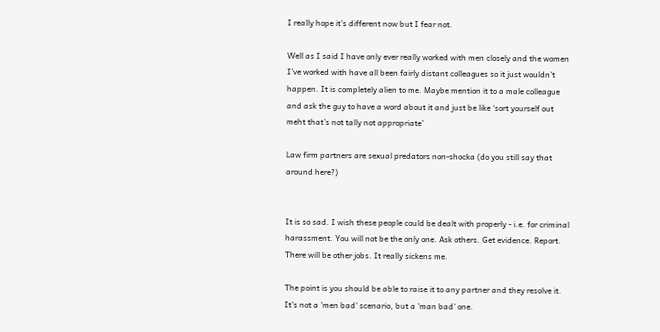I really hope it's different now but I fear not.

Well as I said I have only ever really worked with men closely and the women I’ve worked with have all been fairly distant colleagues so it just wouldn’t happen. It is completely alien to me. Maybe mention it to a male colleague and ask the guy to have a word about it and just be like ‘sort yourself out meht that’s not tally not appropriate’

Law firm partners are sexual predators non-shocka (do you still say that around here?)


It is so sad. I wish these people could be dealt with properly - i.e. for criminal harassment. You will not be the only one. Ask others. Get evidence. Report. There will be other jobs. It really sickens me.

The point is you should be able to raise it to any partner and they resolve it. It's not a 'men bad' scenario, but a 'man bad' one.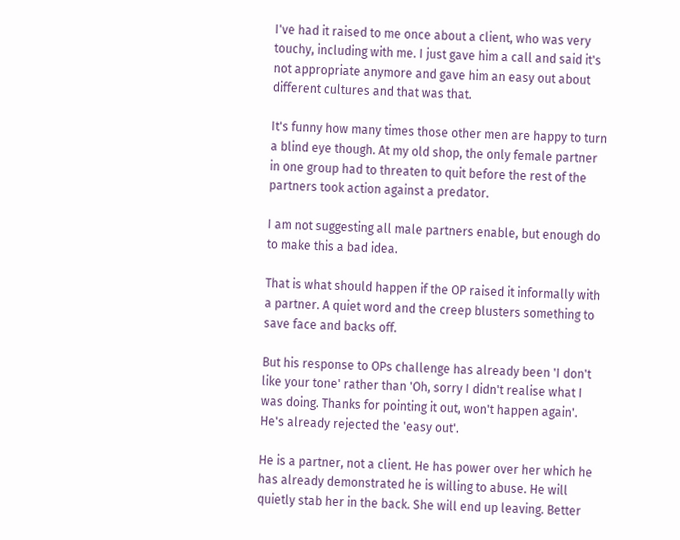I've had it raised to me once about a client, who was very touchy, including with me. I just gave him a call and said it's not appropriate anymore and gave him an easy out about different cultures and that was that.

It's funny how many times those other men are happy to turn a blind eye though. At my old shop, the only female partner in one group had to threaten to quit before the rest of the partners took action against a predator.

I am not suggesting all male partners enable, but enough do to make this a bad idea.

That is what should happen if the OP raised it informally with a partner. A quiet word and the creep blusters something to save face and backs off.

But his response to OPs challenge has already been 'I don't like your tone' rather than 'Oh, sorry I didn't realise what I was doing. Thanks for pointing it out, won't happen again'. He's already rejected the 'easy out'.

He is a partner, not a client. He has power over her which he has already demonstrated he is willing to abuse. He will quietly stab her in the back. She will end up leaving. Better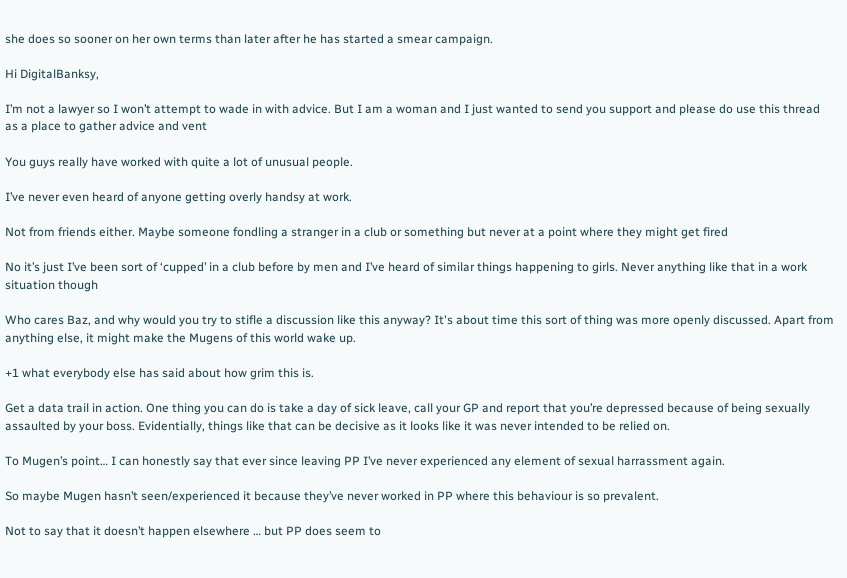she does so sooner on her own terms than later after he has started a smear campaign.

Hi DigitalBanksy,

I’m not a lawyer so I won’t attempt to wade in with advice. But I am a woman and I just wanted to send you support and please do use this thread as a place to gather advice and vent

You guys really have worked with quite a lot of unusual people.

I’ve never even heard of anyone getting overly handsy at work.

Not from friends either. Maybe someone fondling a stranger in a club or something but never at a point where they might get fired

No it’s just I’ve been sort of ‘cupped’ in a club before by men and I’ve heard of similar things happening to girls. Never anything like that in a work situation though

Who cares Baz, and why would you try to stifle a discussion like this anyway? It's about time this sort of thing was more openly discussed. Apart from anything else, it might make the Mugens of this world wake up.

+1 what everybody else has said about how grim this is.

Get a data trail in action. One thing you can do is take a day of sick leave, call your GP and report that you’re depressed because of being sexually assaulted by your boss. Evidentially, things like that can be decisive as it looks like it was never intended to be relied on.

To Mugen’s point… I can honestly say that ever since leaving PP I’ve never experienced any element of sexual harrassment again.

So maybe Mugen hasn’t seen/experienced it because they’ve never worked in PP where this behaviour is so prevalent.

Not to say that it doesn’t happen elsewhere … but PP does seem to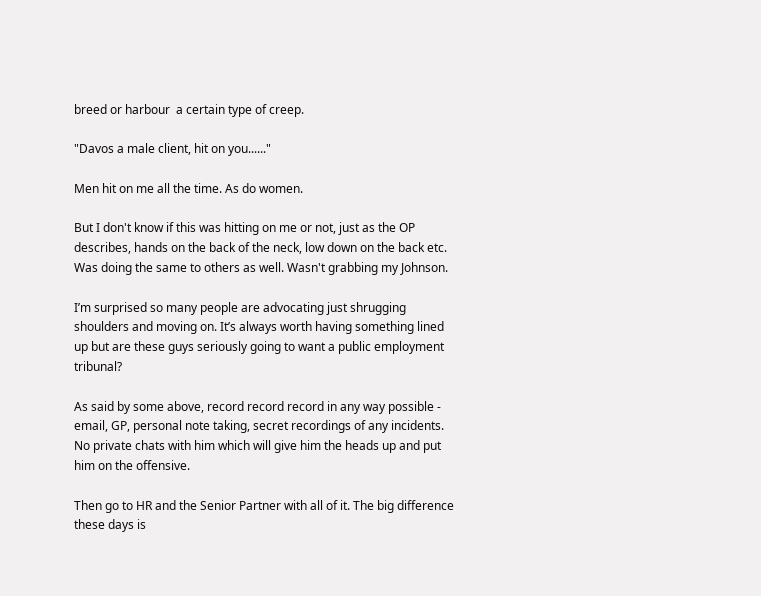breed or harbour  a certain type of creep.

"Davos a male client, hit on you......"

Men hit on me all the time. As do women.

But I don't know if this was hitting on me or not, just as the OP describes, hands on the back of the neck, low down on the back etc. Was doing the same to others as well. Wasn't grabbing my Johnson.

I’m surprised so many people are advocating just shrugging shoulders and moving on. It’s always worth having something lined up but are these guys seriously going to want a public employment tribunal?

As said by some above, record record record in any way possible - email, GP, personal note taking, secret recordings of any incidents. No private chats with him which will give him the heads up and put him on the offensive.

Then go to HR and the Senior Partner with all of it. The big difference these days is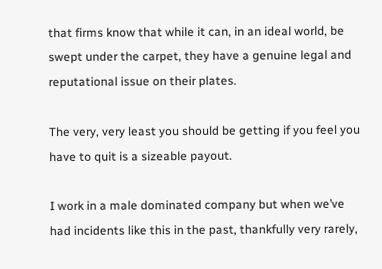that firms know that while it can, in an ideal world, be swept under the carpet, they have a genuine legal and reputational issue on their plates.

The very, very least you should be getting if you feel you have to quit is a sizeable payout.

I work in a male dominated company but when we’ve had incidents like this in the past, thankfully very rarely,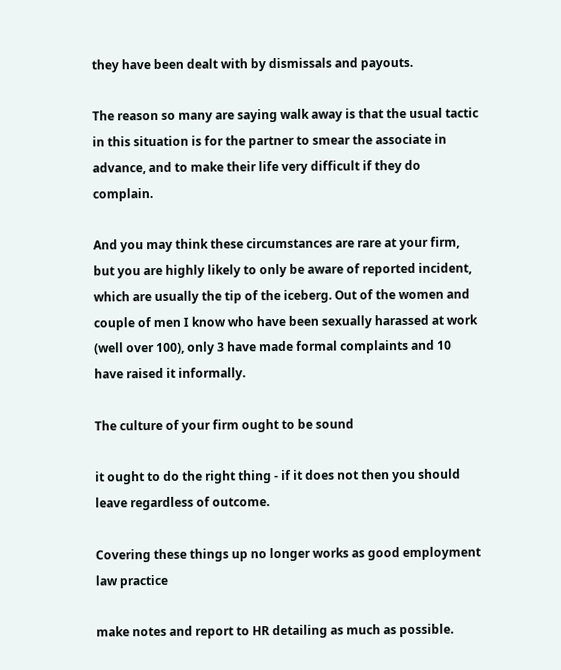they have been dealt with by dismissals and payouts.

The reason so many are saying walk away is that the usual tactic in this situation is for the partner to smear the associate in advance, and to make their life very difficult if they do complain.

And you may think these circumstances are rare at your firm, but you are highly likely to only be aware of reported incident, which are usually the tip of the iceberg. Out of the women and couple of men I know who have been sexually harassed at work (well over 100), only 3 have made formal complaints and 10 have raised it informally.

The culture of your firm ought to be sound

it ought to do the right thing - if it does not then you should leave regardless of outcome.

Covering these things up no longer works as good employment law practice

make notes and report to HR detailing as much as possible.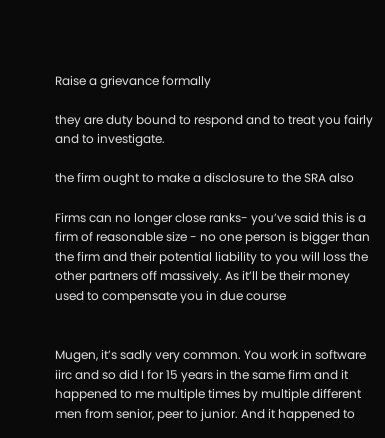Raise a grievance formally

they are duty bound to respond and to treat you fairly and to investigate.

the firm ought to make a disclosure to the SRA also

Firms can no longer close ranks- you’ve said this is a firm of reasonable size - no one person is bigger than the firm and their potential liability to you will loss the other partners off massively. As it’ll be their money used to compensate you in due course


Mugen, it’s sadly very common. You work in software iirc and so did I for 15 years in the same firm and it happened to me multiple times by multiple different men from senior, peer to junior. And it happened to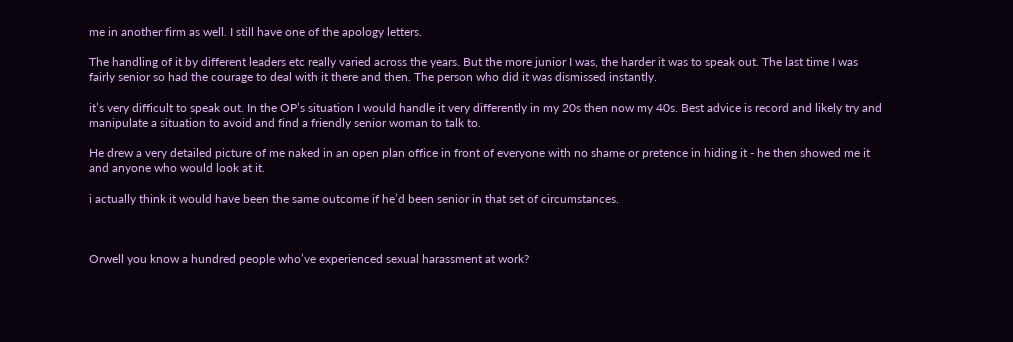me in another firm as well. I still have one of the apology letters.

The handling of it by different leaders etc really varied across the years. But the more junior I was, the harder it was to speak out. The last time I was fairly senior so had the courage to deal with it there and then. The person who did it was dismissed instantly.

it’s very difficult to speak out. In the OP’s situation I would handle it very differently in my 20s then now my 40s. Best advice is record and likely try and manipulate a situation to avoid and find a friendly senior woman to talk to.

He drew a very detailed picture of me naked in an open plan office in front of everyone with no shame or pretence in hiding it - he then showed me it and anyone who would look at it.

i actually think it would have been the same outcome if he’d been senior in that set of circumstances.



Orwell you know a hundred people who’ve experienced sexual harassment at work?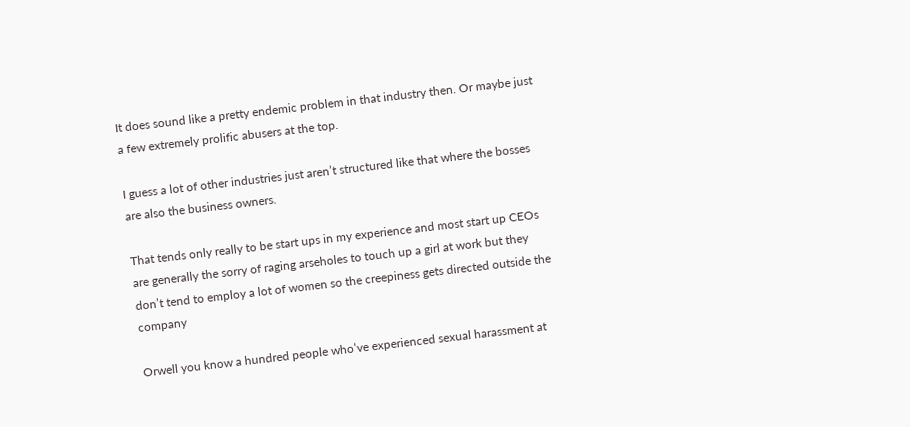It does sound like a pretty endemic problem in that industry then. Or maybe just a few extremely prolific abusers at the top.

I guess a lot of other industries just aren’t structured like that where the bosses are also the business owners.

That tends only really to be start ups in my experience and most start up CEOs are generally the sorry of raging arseholes to touch up a girl at work but they don’t tend to employ a lot of women so the creepiness gets directed outside the company

Orwell you know a hundred people who’ve experienced sexual harassment at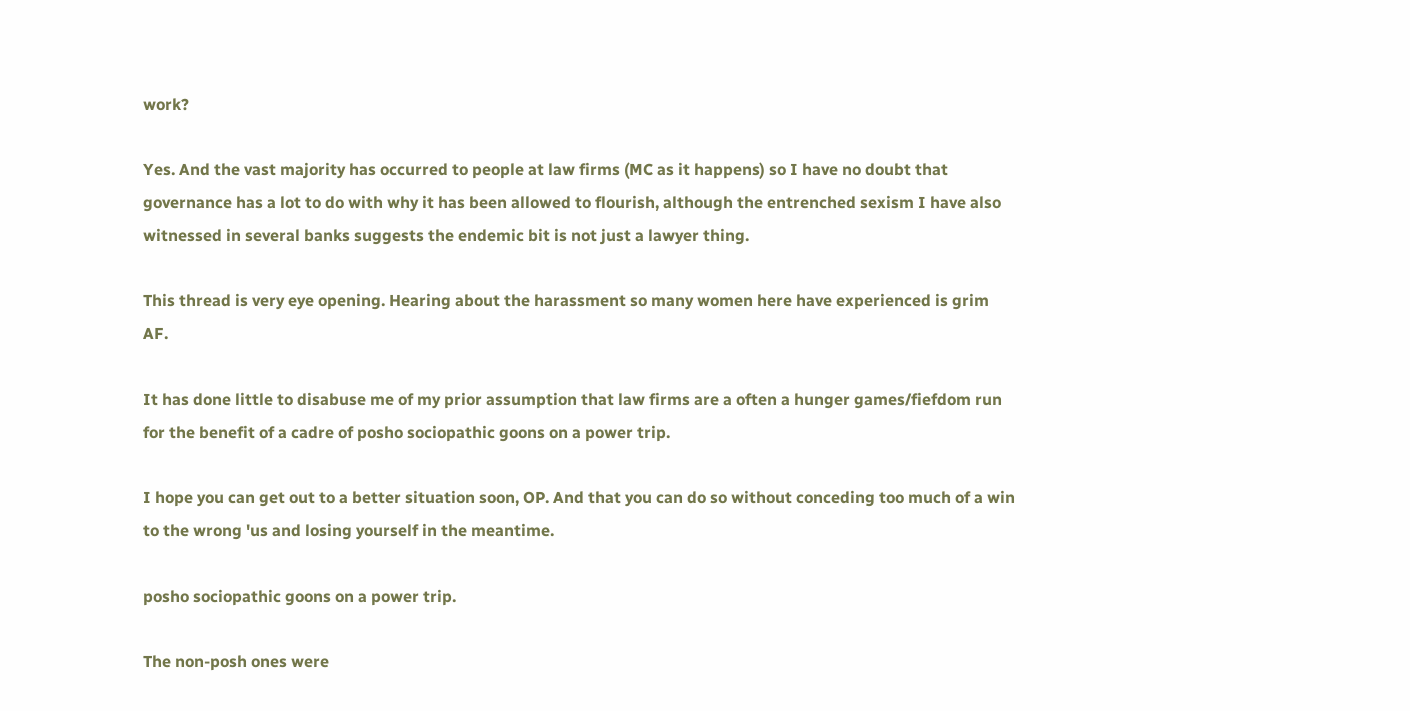work?

Yes. And the vast majority has occurred to people at law firms (MC as it happens) so I have no doubt that governance has a lot to do with why it has been allowed to flourish, although the entrenched sexism I have also witnessed in several banks suggests the endemic bit is not just a lawyer thing.

This thread is very eye opening. Hearing about the harassment so many women here have experienced is grim AF.

It has done little to disabuse me of my prior assumption that law firms are a often a hunger games/fiefdom run for the benefit of a cadre of posho sociopathic goons on a power trip.

I hope you can get out to a better situation soon, OP. And that you can do so without conceding too much of a win to the wrong 'us and losing yourself in the meantime.

posho sociopathic goons on a power trip.

The non-posh ones were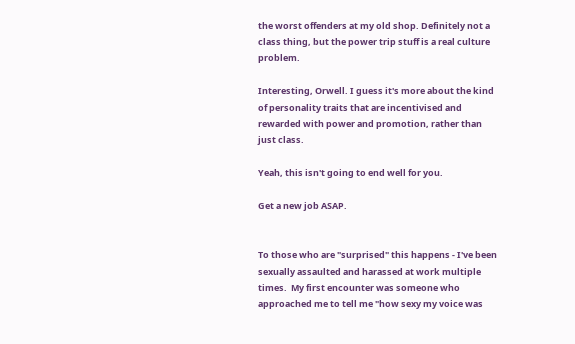the worst offenders at my old shop. Definitely not a class thing, but the power trip stuff is a real culture problem.

Interesting, Orwell. I guess it's more about the kind of personality traits that are incentivised and rewarded with power and promotion, rather than just class.

Yeah, this isn't going to end well for you.

Get a new job ASAP.


To those who are "surprised" this happens - I've been sexually assaulted and harassed at work multiple times.  My first encounter was someone who approached me to tell me "how sexy my voice was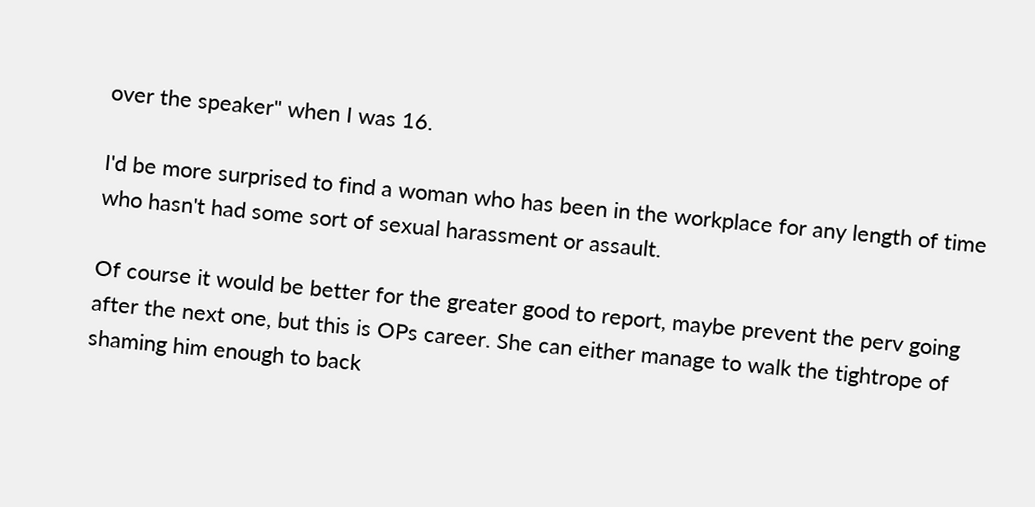over the speaker" when I was 16.

I'd be more surprised to find a woman who has been in the workplace for any length of time who hasn't had some sort of sexual harassment or assault.

Of course it would be better for the greater good to report, maybe prevent the perv going after the next one, but this is OPs career. She can either manage to walk the tightrope of shaming him enough to back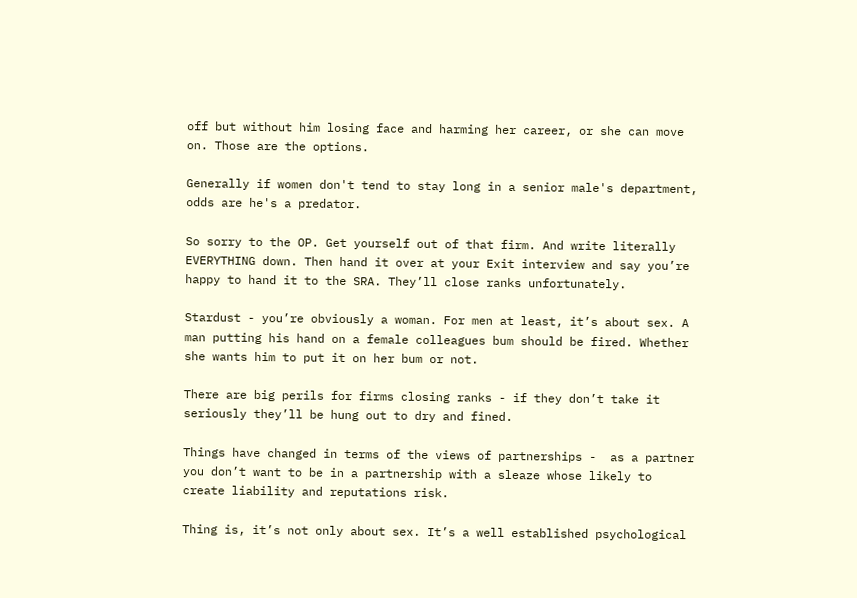off but without him losing face and harming her career, or she can move on. Those are the options.

Generally if women don't tend to stay long in a senior male's department, odds are he's a predator.

So sorry to the OP. Get yourself out of that firm. And write literally EVERYTHING down. Then hand it over at your Exit interview and say you’re happy to hand it to the SRA. They’ll close ranks unfortunately.

Stardust - you’re obviously a woman. For men at least, it’s about sex. A man putting his hand on a female colleagues bum should be fired. Whether she wants him to put it on her bum or not.

There are big perils for firms closing ranks - if they don’t take it seriously they’ll be hung out to dry and fined.

Things have changed in terms of the views of partnerships -  as a partner you don’t want to be in a partnership with a sleaze whose likely to create liability and reputations risk.

Thing is, it’s not only about sex. It’s a well established psychological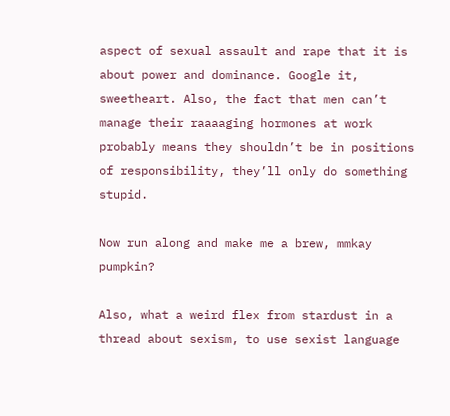aspect of sexual assault and rape that it is about power and dominance. Google it, sweetheart. Also, the fact that men can’t manage their raaaaging hormones at work probably means they shouldn’t be in positions of responsibility, they’ll only do something stupid.

Now run along and make me a brew, mmkay pumpkin?

Also, what a weird flex from stardust in a thread about sexism, to use sexist language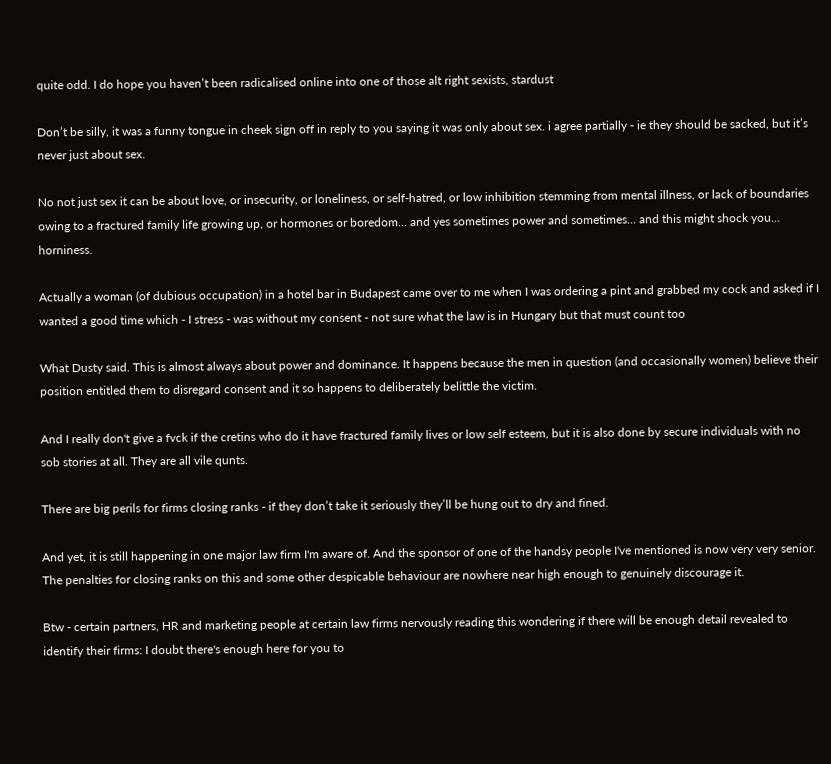quite odd. I do hope you haven’t been radicalised online into one of those alt right sexists, stardust

Don’t be silly, it was a funny tongue in cheek sign off in reply to you saying it was only about sex. i agree partially - ie they should be sacked, but it’s never just about sex.

No not just sex it can be about love, or insecurity, or loneliness, or self-hatred, or low inhibition stemming from mental illness, or lack of boundaries owing to a fractured family life growing up, or hormones or boredom... and yes sometimes power and sometimes... and this might shock you... horniness.

Actually a woman (of dubious occupation) in a hotel bar in Budapest came over to me when I was ordering a pint and grabbed my cock and asked if I wanted a good time which - I stress - was without my consent - not sure what the law is in Hungary but that must count too

What Dusty said. This is almost always about power and dominance. It happens because the men in question (and occasionally women) believe their position entitled them to disregard consent and it so happens to deliberately belittle the victim.

And I really don't give a fvck if the cretins who do it have fractured family lives or low self esteem, but it is also done by secure individuals with no sob stories at all. They are all vile qunts.

There are big perils for firms closing ranks - if they don’t take it seriously they’ll be hung out to dry and fined.

And yet, it is still happening in one major law firm I'm aware of. And the sponsor of one of the handsy people I've mentioned is now very very senior. The penalties for closing ranks on this and some other despicable behaviour are nowhere near high enough to genuinely discourage it.

Btw - certain partners, HR and marketing people at certain law firms nervously reading this wondering if there will be enough detail revealed to identify their firms: I doubt there's enough here for you to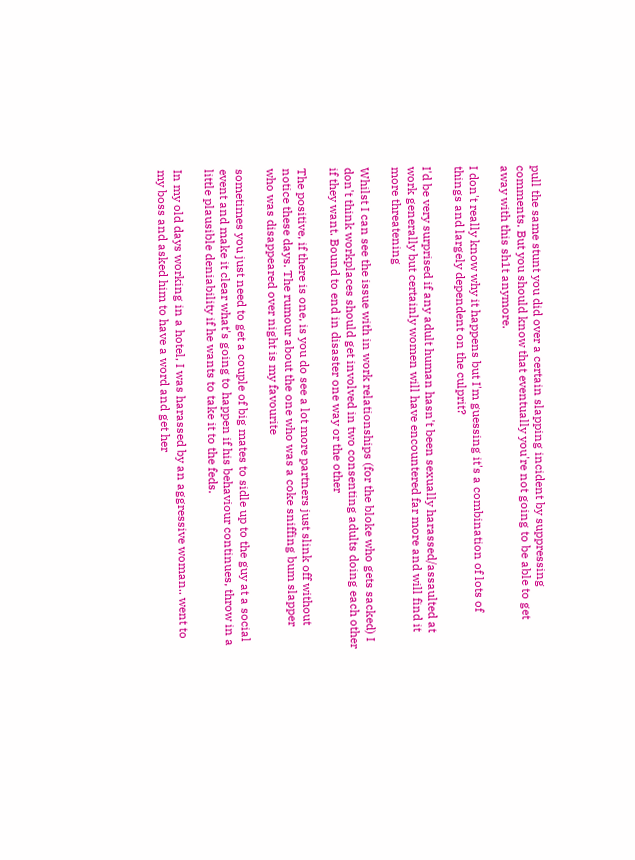pull the same stunt you did over a certain slapping incident by suppressing comments. But you should know that eventually you're not going to be able to get away with this sh1t anymore.

I don't really know why it happens but I'm guessing it's a combination of lots of things and largely dependent on the culprit?

I'd be very surprised if any adult human hasn't been sexually harassed/assaulted at work generally but certainly women will have encountered far more and will find it more threatening

Whilst I can see the issue with in work relationships (for the bloke who gets sacked) I don't think workplaces should get involved in two consenting adults doing each other if they want. Bound to end in disaster one way or the other

The positive, if there is one, is you do see a lot more partners just slink off without notice these days. The rumour about the one who was a coke sniffing bum slapper who was disappeared over night is my favourite

sometimes you just need to get a couple of big mates to sidle up to the guy at a social event and make it clear what's going to happen if his behaviour continues, throw in a little plausible deniability if he wants to take it to the feds.

In my old days working in a hotel, I was harassed by an aggressive woman.. went to my boss and asked him to have a word and get her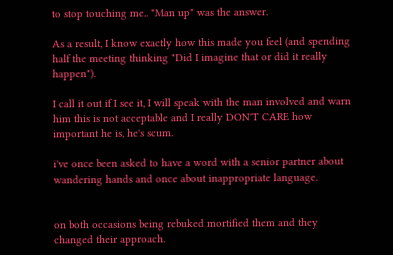to stop touching me.. "Man up" was the answer.

As a result, I know exactly how this made you feel (and spending half the meeting thinking "Did I imagine that or did it really happen").

I call it out if I see it, I will speak with the man involved and warn him this is not acceptable and I really DON'T CARE how important he is, he's scum.

i've once been asked to have a word with a senior partner about wandering hands and once about inappropriate language.


on both occasions being rebuked mortified them and they changed their approach.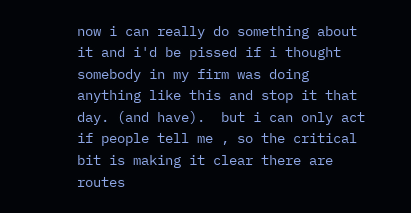now i can really do something about it and i'd be pissed if i thought somebody in my firm was doing anything like this and stop it that day. (and have).  but i can only act if people tell me , so the critical bit is making it clear there are routes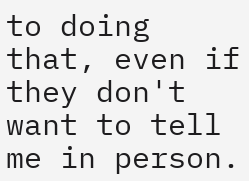to doing that, even if they don't want to tell me in person.